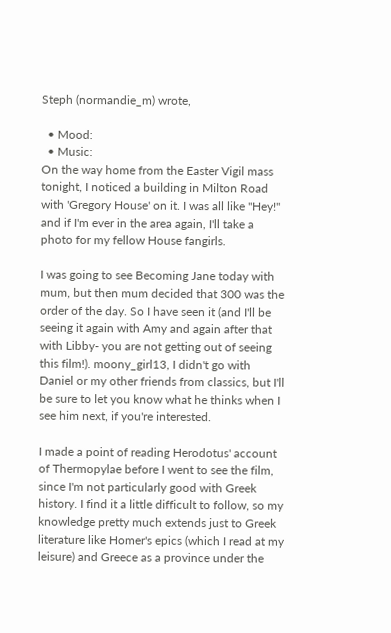Steph (normandie_m) wrote,

  • Mood:
  • Music:
On the way home from the Easter Vigil mass tonight, I noticed a building in Milton Road with 'Gregory House' on it. I was all like "Hey!" and if I'm ever in the area again, I'll take a photo for my fellow House fangirls.

I was going to see Becoming Jane today with mum, but then mum decided that 300 was the order of the day. So I have seen it (and I'll be seeing it again with Amy and again after that with Libby- you are not getting out of seeing this film!). moony_girl13, I didn't go with Daniel or my other friends from classics, but I'll be sure to let you know what he thinks when I see him next, if you're interested.

I made a point of reading Herodotus' account of Thermopylae before I went to see the film, since I'm not particularly good with Greek history. I find it a little difficult to follow, so my knowledge pretty much extends just to Greek literature like Homer's epics (which I read at my leisure) and Greece as a province under the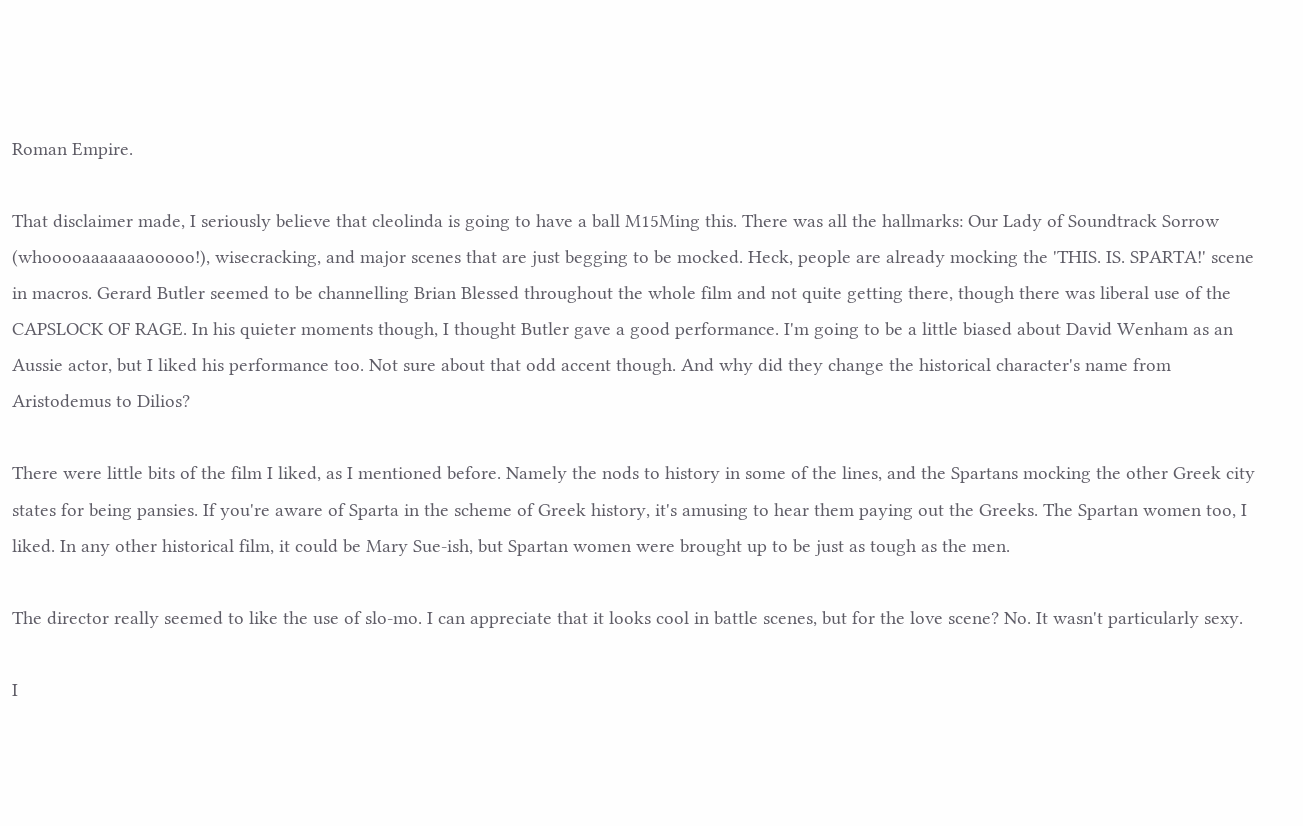Roman Empire.

That disclaimer made, I seriously believe that cleolinda is going to have a ball M15Ming this. There was all the hallmarks: Our Lady of Soundtrack Sorrow (whooooaaaaaaaooooo!), wisecracking, and major scenes that are just begging to be mocked. Heck, people are already mocking the 'THIS. IS. SPARTA!' scene in macros. Gerard Butler seemed to be channelling Brian Blessed throughout the whole film and not quite getting there, though there was liberal use of the CAPSLOCK OF RAGE. In his quieter moments though, I thought Butler gave a good performance. I'm going to be a little biased about David Wenham as an Aussie actor, but I liked his performance too. Not sure about that odd accent though. And why did they change the historical character's name from Aristodemus to Dilios?

There were little bits of the film I liked, as I mentioned before. Namely the nods to history in some of the lines, and the Spartans mocking the other Greek city states for being pansies. If you're aware of Sparta in the scheme of Greek history, it's amusing to hear them paying out the Greeks. The Spartan women too, I liked. In any other historical film, it could be Mary Sue-ish, but Spartan women were brought up to be just as tough as the men.

The director really seemed to like the use of slo-mo. I can appreciate that it looks cool in battle scenes, but for the love scene? No. It wasn't particularly sexy.

I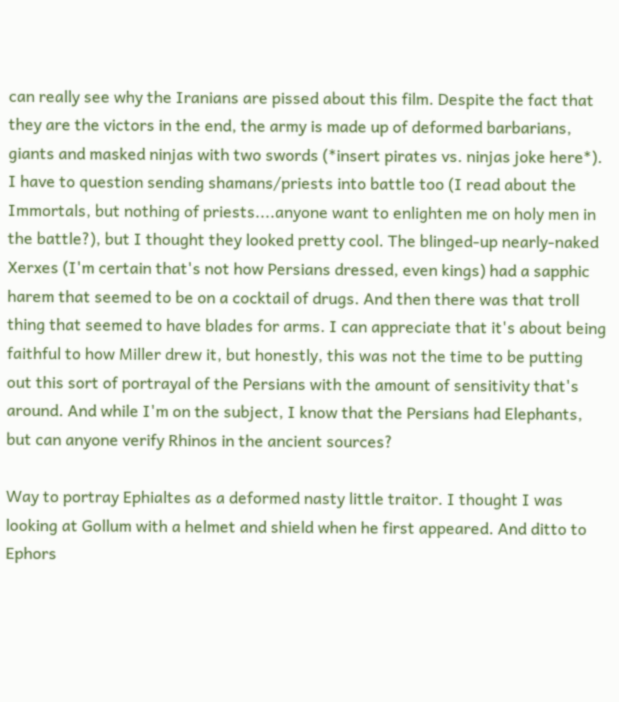can really see why the Iranians are pissed about this film. Despite the fact that they are the victors in the end, the army is made up of deformed barbarians, giants and masked ninjas with two swords (*insert pirates vs. ninjas joke here*). I have to question sending shamans/priests into battle too (I read about the Immortals, but nothing of priests....anyone want to enlighten me on holy men in the battle?), but I thought they looked pretty cool. The blinged-up nearly-naked Xerxes (I'm certain that's not how Persians dressed, even kings) had a sapphic harem that seemed to be on a cocktail of drugs. And then there was that troll thing that seemed to have blades for arms. I can appreciate that it's about being faithful to how Miller drew it, but honestly, this was not the time to be putting out this sort of portrayal of the Persians with the amount of sensitivity that's around. And while I'm on the subject, I know that the Persians had Elephants, but can anyone verify Rhinos in the ancient sources?

Way to portray Ephialtes as a deformed nasty little traitor. I thought I was looking at Gollum with a helmet and shield when he first appeared. And ditto to Ephors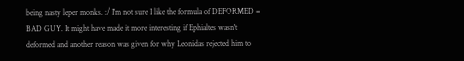being nasty leper monks. :/ I'm not sure I like the formula of DEFORMED = BAD GUY. It might have made it more interesting if Ephialtes wasn't deformed and another reason was given for why Leonidas rejected him to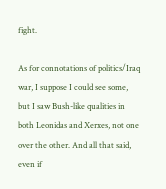fight.

As for connotations of politics/Iraq war, I suppose I could see some, but I saw Bush-like qualities in both Leonidas and Xerxes, not one over the other. And all that said, even if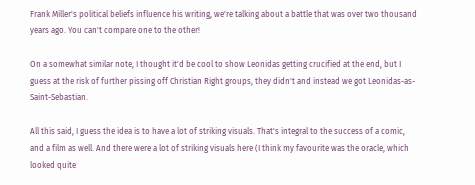Frank Miller's political beliefs influence his writing, we're talking about a battle that was over two thousand years ago. You can't compare one to the other!

On a somewhat similar note, I thought it'd be cool to show Leonidas getting crucified at the end, but I guess at the risk of further pissing off Christian Right groups, they didn't and instead we got Leonidas-as-Saint-Sebastian.

All this said, I guess the idea is to have a lot of striking visuals. That's integral to the success of a comic, and a film as well. And there were a lot of striking visuals here (I think my favourite was the oracle, which looked quite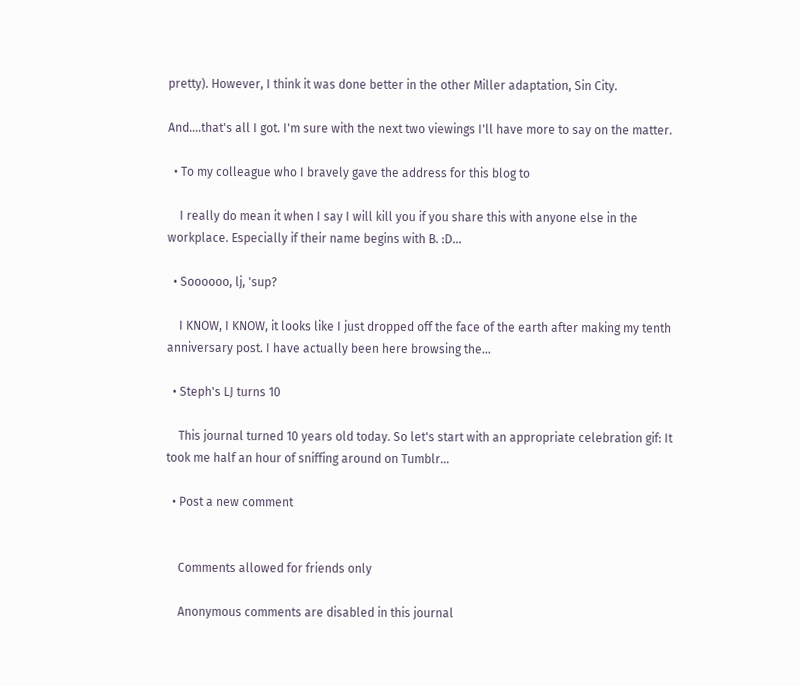pretty). However, I think it was done better in the other Miller adaptation, Sin City.

And....that's all I got. I'm sure with the next two viewings I'll have more to say on the matter.

  • To my colleague who I bravely gave the address for this blog to

    I really do mean it when I say I will kill you if you share this with anyone else in the workplace. Especially if their name begins with B. :D…

  • Soooooo, lj, 'sup?

    I KNOW, I KNOW, it looks like I just dropped off the face of the earth after making my tenth anniversary post. I have actually been here browsing the…

  • Steph's LJ turns 10

    This journal turned 10 years old today. So let's start with an appropriate celebration gif: It took me half an hour of sniffing around on Tumblr…

  • Post a new comment


    Comments allowed for friends only

    Anonymous comments are disabled in this journal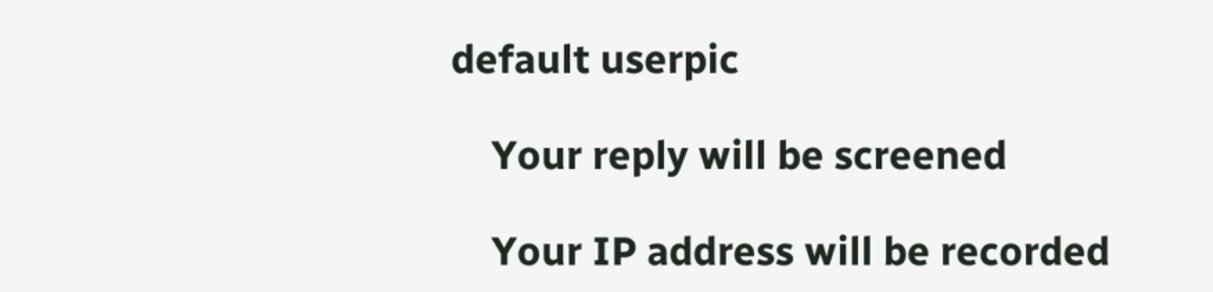default userpic

    Your reply will be screened

    Your IP address will be recorded